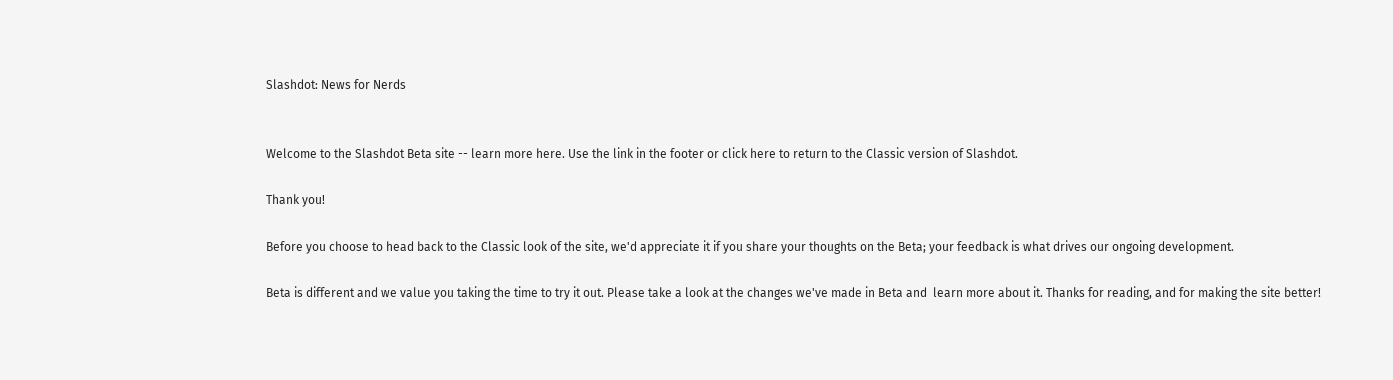Slashdot: News for Nerds


Welcome to the Slashdot Beta site -- learn more here. Use the link in the footer or click here to return to the Classic version of Slashdot.

Thank you!

Before you choose to head back to the Classic look of the site, we'd appreciate it if you share your thoughts on the Beta; your feedback is what drives our ongoing development.

Beta is different and we value you taking the time to try it out. Please take a look at the changes we've made in Beta and  learn more about it. Thanks for reading, and for making the site better!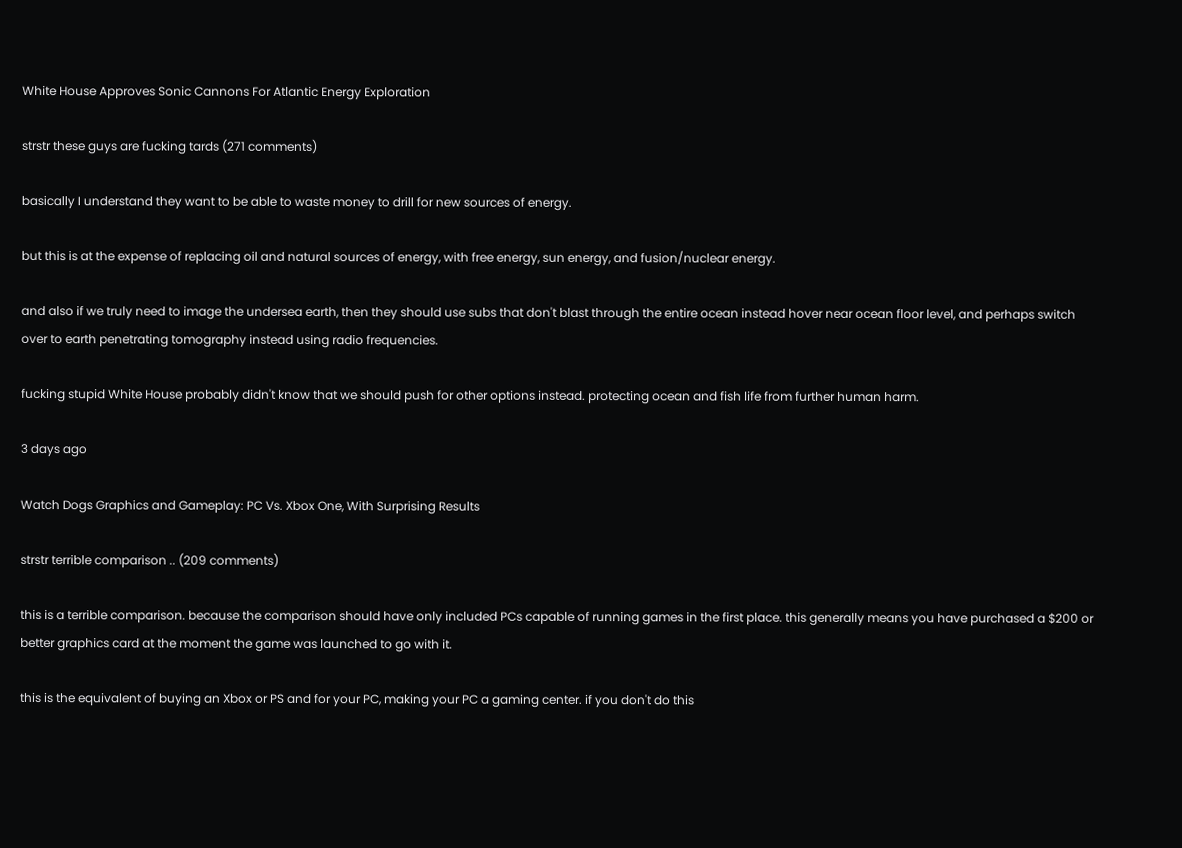White House Approves Sonic Cannons For Atlantic Energy Exploration

strstr these guys are fucking tards (271 comments)

basically I understand they want to be able to waste money to drill for new sources of energy.

but this is at the expense of replacing oil and natural sources of energy, with free energy, sun energy, and fusion/nuclear energy.

and also if we truly need to image the undersea earth, then they should use subs that don't blast through the entire ocean instead hover near ocean floor level, and perhaps switch over to earth penetrating tomography instead using radio frequencies.

fucking stupid White House probably didn't know that we should push for other options instead. protecting ocean and fish life from further human harm.

3 days ago

Watch Dogs Graphics and Gameplay: PC Vs. Xbox One, With Surprising Results

strstr terrible comparison .. (209 comments)

this is a terrible comparison. because the comparison should have only included PCs capable of running games in the first place. this generally means you have purchased a $200 or better graphics card at the moment the game was launched to go with it.

this is the equivalent of buying an Xbox or PS and for your PC, making your PC a gaming center. if you don't do this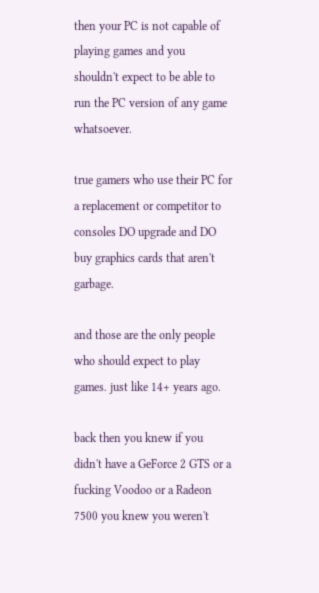then your PC is not capable of playing games and you shouldn't expect to be able to run the PC version of any game whatsoever.

true gamers who use their PC for a replacement or competitor to consoles DO upgrade and DO buy graphics cards that aren't garbage.

and those are the only people who should expect to play games. just like 14+ years ago.

back then you knew if you didn't have a GeForce 2 GTS or a fucking Voodoo or a Radeon 7500 you knew you weren't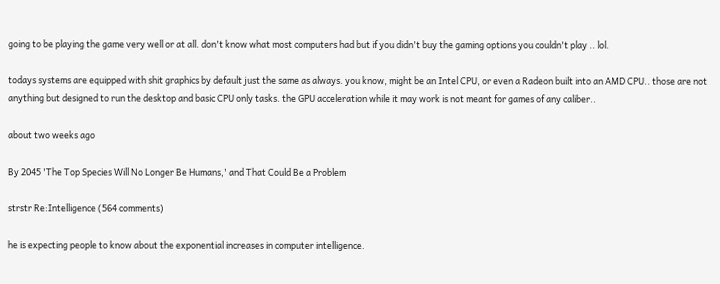going to be playing the game very well or at all. don't know what most computers had but if you didn't buy the gaming options you couldn't play .. lol.

todays systems are equipped with shit graphics by default just the same as always. you know, might be an Intel CPU, or even a Radeon built into an AMD CPU.. those are not anything but designed to run the desktop and basic CPU only tasks. the GPU acceleration while it may work is not meant for games of any caliber..

about two weeks ago

By 2045 'The Top Species Will No Longer Be Humans,' and That Could Be a Problem

strstr Re:Intelligence (564 comments)

he is expecting people to know about the exponential increases in computer intelligence.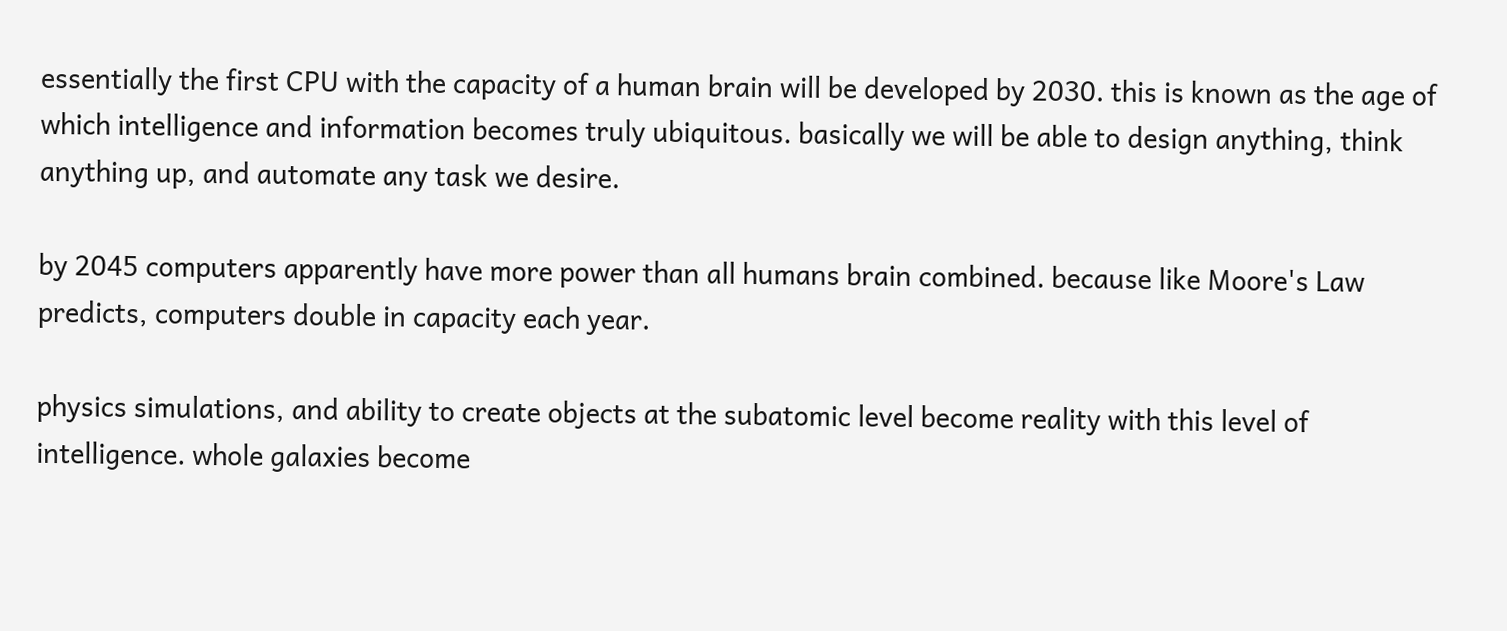essentially the first CPU with the capacity of a human brain will be developed by 2030. this is known as the age of which intelligence and information becomes truly ubiquitous. basically we will be able to design anything, think anything up, and automate any task we desire.

by 2045 computers apparently have more power than all humans brain combined. because like Moore's Law predicts, computers double in capacity each year.

physics simulations, and ability to create objects at the subatomic level become reality with this level of intelligence. whole galaxies become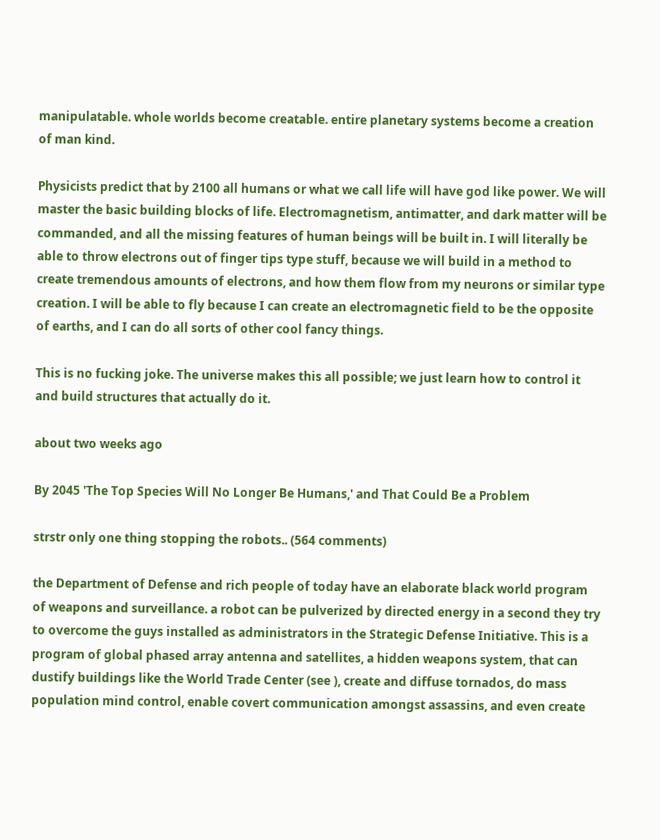manipulatable. whole worlds become creatable. entire planetary systems become a creation of man kind.

Physicists predict that by 2100 all humans or what we call life will have god like power. We will master the basic building blocks of life. Electromagnetism, antimatter, and dark matter will be commanded, and all the missing features of human beings will be built in. I will literally be able to throw electrons out of finger tips type stuff, because we will build in a method to create tremendous amounts of electrons, and how them flow from my neurons or similar type creation. I will be able to fly because I can create an electromagnetic field to be the opposite of earths, and I can do all sorts of other cool fancy things.

This is no fucking joke. The universe makes this all possible; we just learn how to control it and build structures that actually do it.

about two weeks ago

By 2045 'The Top Species Will No Longer Be Humans,' and That Could Be a Problem

strstr only one thing stopping the robots.. (564 comments)

the Department of Defense and rich people of today have an elaborate black world program of weapons and surveillance. a robot can be pulverized by directed energy in a second they try to overcome the guys installed as administrators in the Strategic Defense Initiative. This is a program of global phased array antenna and satellites, a hidden weapons system, that can dustify buildings like the World Trade Center (see ), create and diffuse tornados, do mass population mind control, enable covert communication amongst assassins, and even create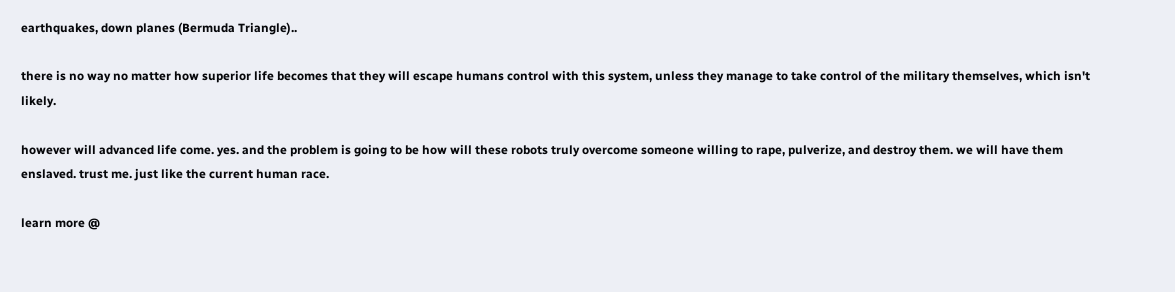earthquakes, down planes (Bermuda Triangle)..

there is no way no matter how superior life becomes that they will escape humans control with this system, unless they manage to take control of the military themselves, which isn't likely.

however will advanced life come. yes. and the problem is going to be how will these robots truly overcome someone willing to rape, pulverize, and destroy them. we will have them enslaved. trust me. just like the current human race.

learn more @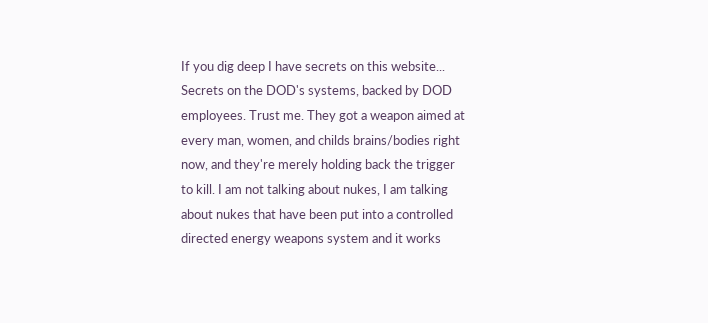If you dig deep I have secrets on this website... Secrets on the DOD's systems, backed by DOD employees. Trust me. They got a weapon aimed at every man, women, and childs brains/bodies right now, and they're merely holding back the trigger to kill. I am not talking about nukes, I am talking about nukes that have been put into a controlled directed energy weapons system and it works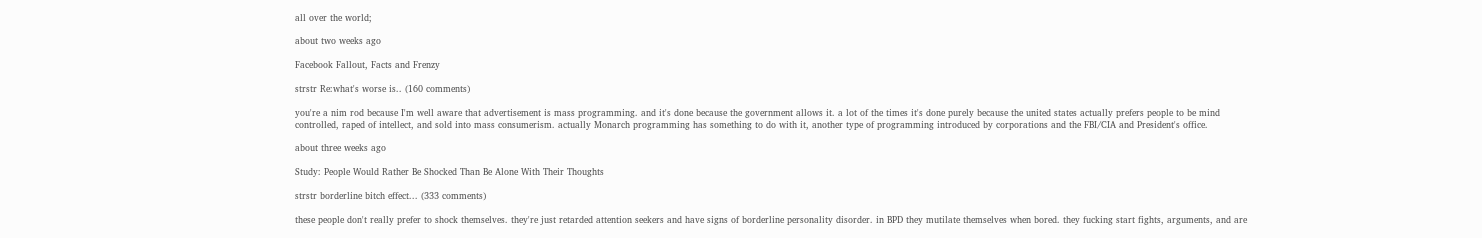all over the world;

about two weeks ago

Facebook Fallout, Facts and Frenzy

strstr Re:what's worse is.. (160 comments)

you're a nim rod because I'm well aware that advertisement is mass programming. and it's done because the government allows it. a lot of the times it's done purely because the united states actually prefers people to be mind controlled, raped of intellect, and sold into mass consumerism. actually Monarch programming has something to do with it, another type of programming introduced by corporations and the FBI/CIA and President's office.

about three weeks ago

Study: People Would Rather Be Shocked Than Be Alone With Their Thoughts

strstr borderline bitch effect... (333 comments)

these people don't really prefer to shock themselves. they're just retarded attention seekers and have signs of borderline personality disorder. in BPD they mutilate themselves when bored. they fucking start fights, arguments, and are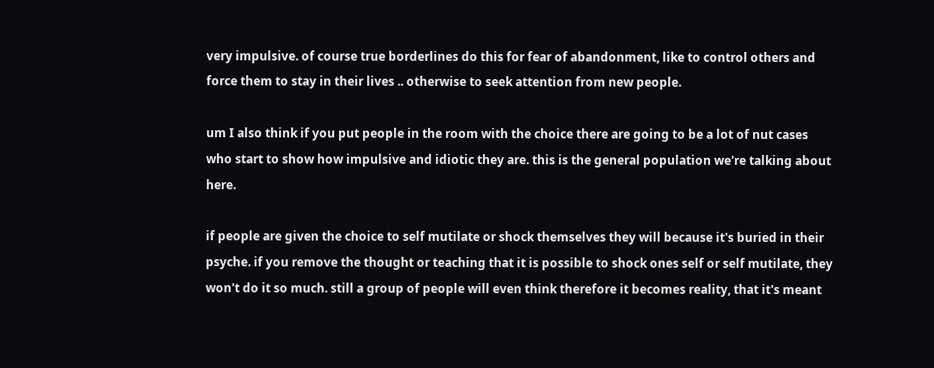very impulsive. of course true borderlines do this for fear of abandonment, like to control others and force them to stay in their lives .. otherwise to seek attention from new people.

um I also think if you put people in the room with the choice there are going to be a lot of nut cases who start to show how impulsive and idiotic they are. this is the general population we're talking about here.

if people are given the choice to self mutilate or shock themselves they will because it's buried in their psyche. if you remove the thought or teaching that it is possible to shock ones self or self mutilate, they won't do it so much. still a group of people will even think therefore it becomes reality, that it's meant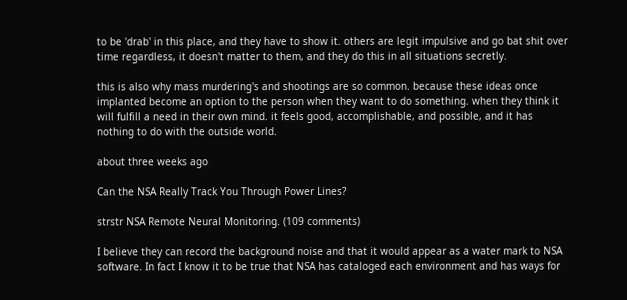to be 'drab' in this place, and they have to show it. others are legit impulsive and go bat shit over time regardless, it doesn't matter to them, and they do this in all situations secretly.

this is also why mass murdering's and shootings are so common. because these ideas once implanted become an option to the person when they want to do something. when they think it will fulfill a need in their own mind. it feels good, accomplishable, and possible, and it has nothing to do with the outside world.

about three weeks ago

Can the NSA Really Track You Through Power Lines?

strstr NSA Remote Neural Monitoring. (109 comments)

I believe they can record the background noise and that it would appear as a water mark to NSA software. In fact I know it to be true that NSA has cataloged each environment and has ways for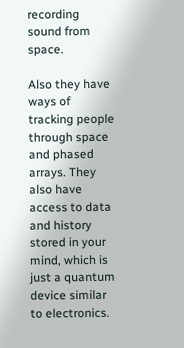recording sound from space.

Also they have ways of tracking people through space and phased arrays. They also have access to data and history stored in your mind, which is just a quantum device similar to electronics.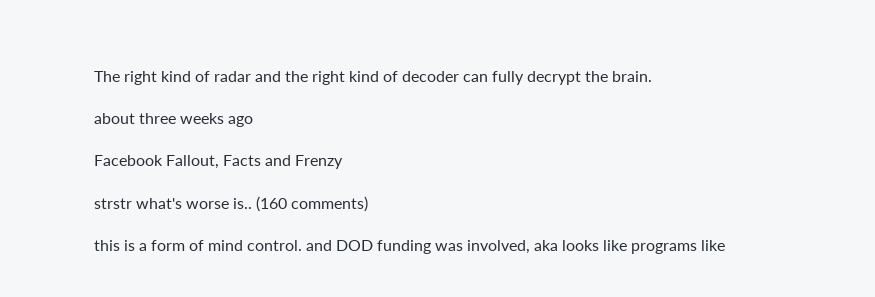The right kind of radar and the right kind of decoder can fully decrypt the brain.

about three weeks ago

Facebook Fallout, Facts and Frenzy

strstr what's worse is.. (160 comments)

this is a form of mind control. and DOD funding was involved, aka looks like programs like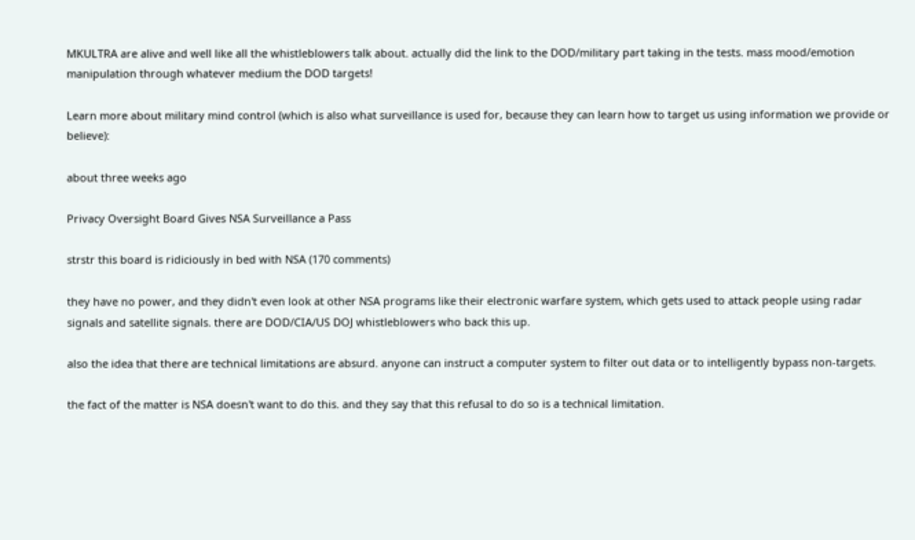MKULTRA are alive and well like all the whistleblowers talk about. actually did the link to the DOD/military part taking in the tests. mass mood/emotion manipulation through whatever medium the DOD targets!

Learn more about military mind control (which is also what surveillance is used for, because they can learn how to target us using information we provide or believe):

about three weeks ago

Privacy Oversight Board Gives NSA Surveillance a Pass

strstr this board is ridiciously in bed with NSA (170 comments)

they have no power, and they didn't even look at other NSA programs like their electronic warfare system, which gets used to attack people using radar signals and satellite signals. there are DOD/CIA/US DOJ whistleblowers who back this up.

also the idea that there are technical limitations are absurd. anyone can instruct a computer system to filter out data or to intelligently bypass non-targets.

the fact of the matter is NSA doesn't want to do this. and they say that this refusal to do so is a technical limitation.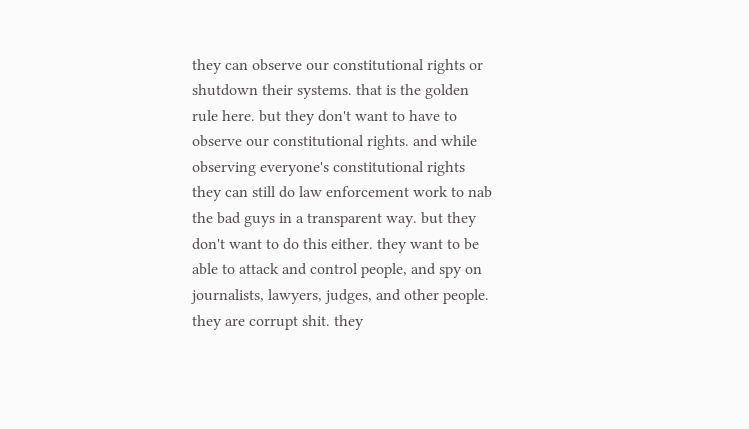they can observe our constitutional rights or shutdown their systems. that is the golden rule here. but they don't want to have to observe our constitutional rights. and while observing everyone's constitutional rights they can still do law enforcement work to nab the bad guys in a transparent way. but they don't want to do this either. they want to be able to attack and control people, and spy on journalists, lawyers, judges, and other people. they are corrupt shit. they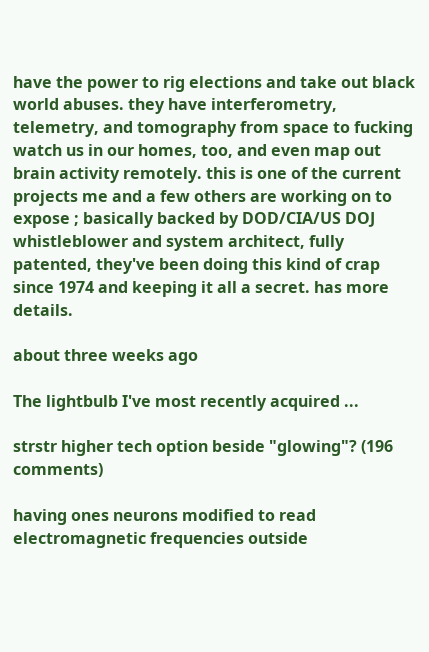have the power to rig elections and take out black world abuses. they have interferometry, telemetry, and tomography from space to fucking watch us in our homes, too, and even map out brain activity remotely. this is one of the current projects me and a few others are working on to expose ; basically backed by DOD/CIA/US DOJ whistleblower and system architect, fully patented, they've been doing this kind of crap since 1974 and keeping it all a secret. has more details.

about three weeks ago

The lightbulb I've most recently acquired ...

strstr higher tech option beside "glowing"? (196 comments)

having ones neurons modified to read electromagnetic frequencies outside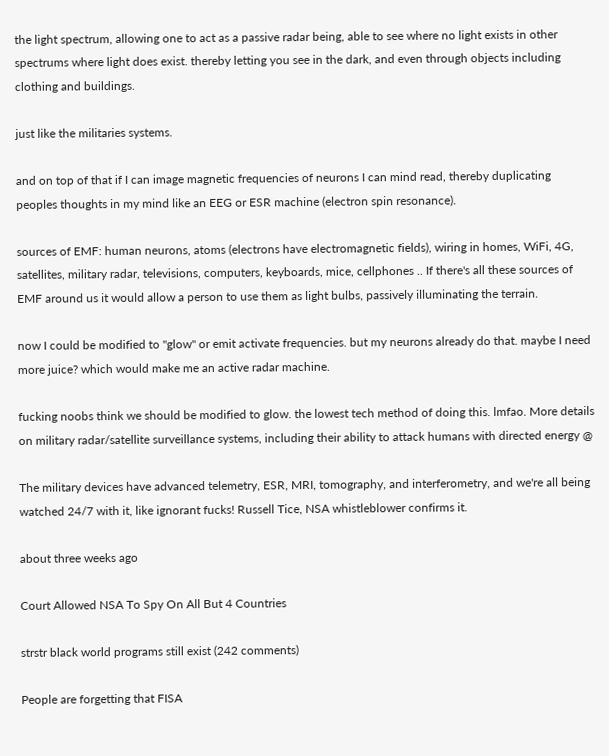the light spectrum, allowing one to act as a passive radar being, able to see where no light exists in other spectrums where light does exist. thereby letting you see in the dark, and even through objects including clothing and buildings.

just like the militaries systems.

and on top of that if I can image magnetic frequencies of neurons I can mind read, thereby duplicating peoples thoughts in my mind like an EEG or ESR machine (electron spin resonance).

sources of EMF: human neurons, atoms (electrons have electromagnetic fields), wiring in homes, WiFi, 4G, satellites, military radar, televisions, computers, keyboards, mice, cellphones .. If there's all these sources of EMF around us it would allow a person to use them as light bulbs, passively illuminating the terrain.

now I could be modified to "glow" or emit activate frequencies. but my neurons already do that. maybe I need more juice? which would make me an active radar machine.

fucking noobs think we should be modified to glow. the lowest tech method of doing this. lmfao. More details on military radar/satellite surveillance systems, including their ability to attack humans with directed energy @

The military devices have advanced telemetry, ESR, MRI, tomography, and interferometry, and we're all being watched 24/7 with it, like ignorant fucks! Russell Tice, NSA whistleblower confirms it.

about three weeks ago

Court Allowed NSA To Spy On All But 4 Countries

strstr black world programs still exist (242 comments)

People are forgetting that FISA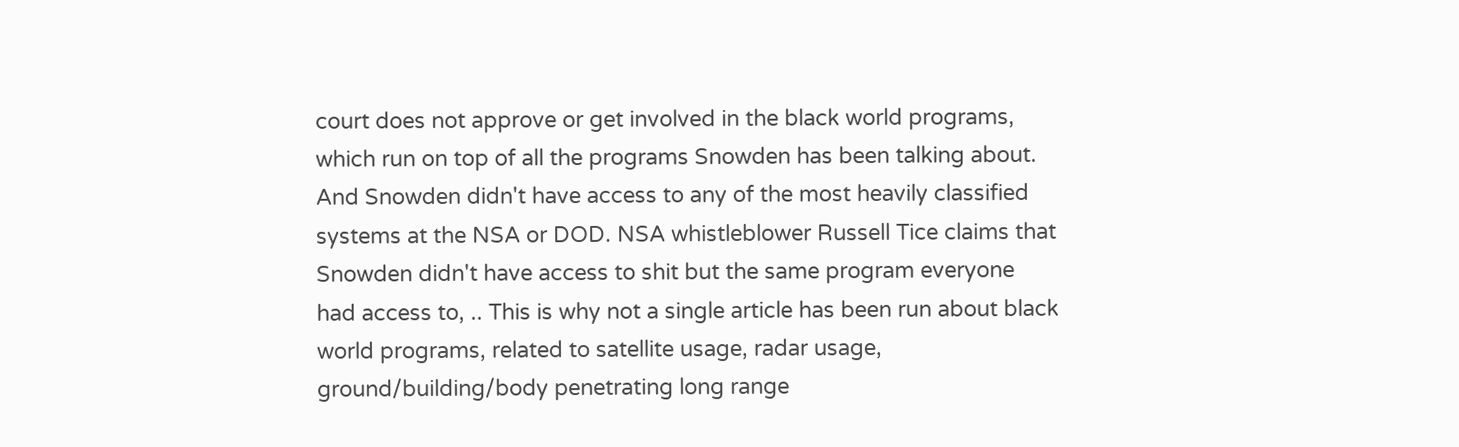court does not approve or get involved in the black world programs, which run on top of all the programs Snowden has been talking about. And Snowden didn't have access to any of the most heavily classified systems at the NSA or DOD. NSA whistleblower Russell Tice claims that Snowden didn't have access to shit but the same program everyone had access to, .. This is why not a single article has been run about black world programs, related to satellite usage, radar usage, ground/building/body penetrating long range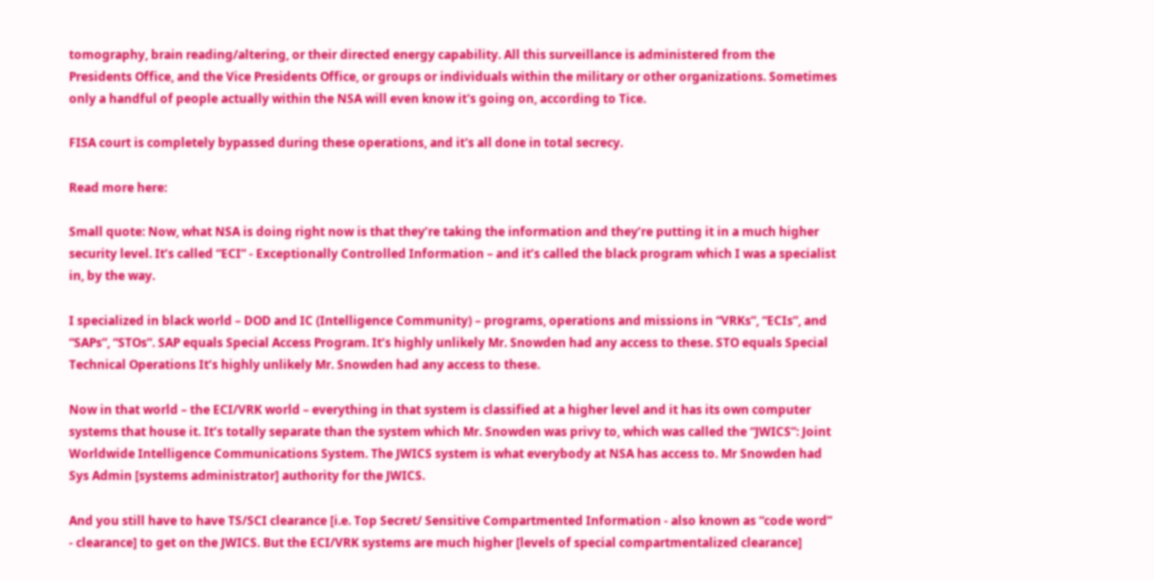tomography, brain reading/altering, or their directed energy capability. All this surveillance is administered from the Presidents Office, and the Vice Presidents Office, or groups or individuals within the military or other organizations. Sometimes only a handful of people actually within the NSA will even know it's going on, according to Tice.

FISA court is completely bypassed during these operations, and it's all done in total secrecy.

Read more here:

Small quote: Now, what NSA is doing right now is that they’re taking the information and they’re putting it in a much higher security level. It’s called “ECI” - Exceptionally Controlled Information – and it’s called the black program which I was a specialist in, by the way.

I specialized in black world – DOD and IC (Intelligence Community) – programs, operations and missions in “VRKs”, “ECIs”, and “SAPs”, “STOs”. SAP equals Special Access Program. It’s highly unlikely Mr. Snowden had any access to these. STO equals Special Technical Operations It’s highly unlikely Mr. Snowden had any access to these.

Now in that world – the ECI/VRK world – everything in that system is classified at a higher level and it has its own computer systems that house it. It’s totally separate than the system which Mr. Snowden was privy to, which was called the “JWICS”: Joint Worldwide Intelligence Communications System. The JWICS system is what everybody at NSA has access to. Mr Snowden had Sys Admin [systems administrator] authority for the JWICS.

And you still have to have TS/SCI clearance [i.e. Top Secret/ Sensitive Compartmented Information - also known as “code word” - clearance] to get on the JWICS. But the ECI/VRK systems are much higher [levels of special compartmentalized clearance]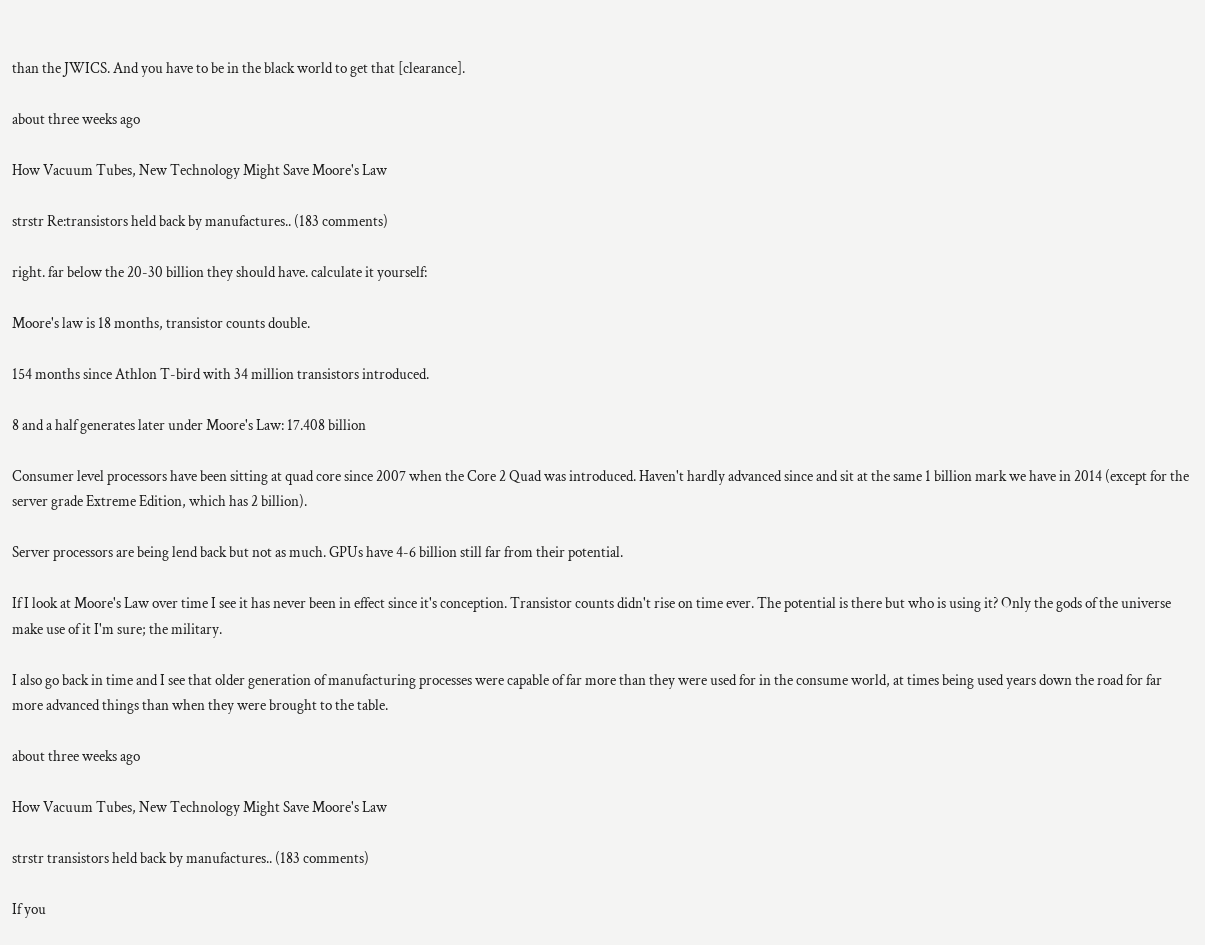than the JWICS. And you have to be in the black world to get that [clearance].

about three weeks ago

How Vacuum Tubes, New Technology Might Save Moore's Law

strstr Re:transistors held back by manufactures.. (183 comments)

right. far below the 20-30 billion they should have. calculate it yourself:

Moore's law is 18 months, transistor counts double.

154 months since Athlon T-bird with 34 million transistors introduced.

8 and a half generates later under Moore's Law: 17.408 billion

Consumer level processors have been sitting at quad core since 2007 when the Core 2 Quad was introduced. Haven't hardly advanced since and sit at the same 1 billion mark we have in 2014 (except for the server grade Extreme Edition, which has 2 billion).

Server processors are being lend back but not as much. GPUs have 4-6 billion still far from their potential.

If I look at Moore's Law over time I see it has never been in effect since it's conception. Transistor counts didn't rise on time ever. The potential is there but who is using it? Only the gods of the universe make use of it I'm sure; the military.

I also go back in time and I see that older generation of manufacturing processes were capable of far more than they were used for in the consume world, at times being used years down the road for far more advanced things than when they were brought to the table.

about three weeks ago

How Vacuum Tubes, New Technology Might Save Moore's Law

strstr transistors held back by manufactures.. (183 comments)

If you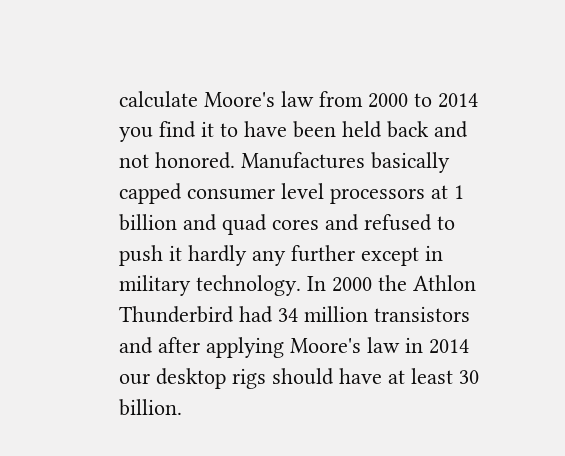calculate Moore's law from 2000 to 2014 you find it to have been held back and not honored. Manufactures basically capped consumer level processors at 1 billion and quad cores and refused to push it hardly any further except in military technology. In 2000 the Athlon Thunderbird had 34 million transistors and after applying Moore's law in 2014 our desktop rigs should have at least 30 billion.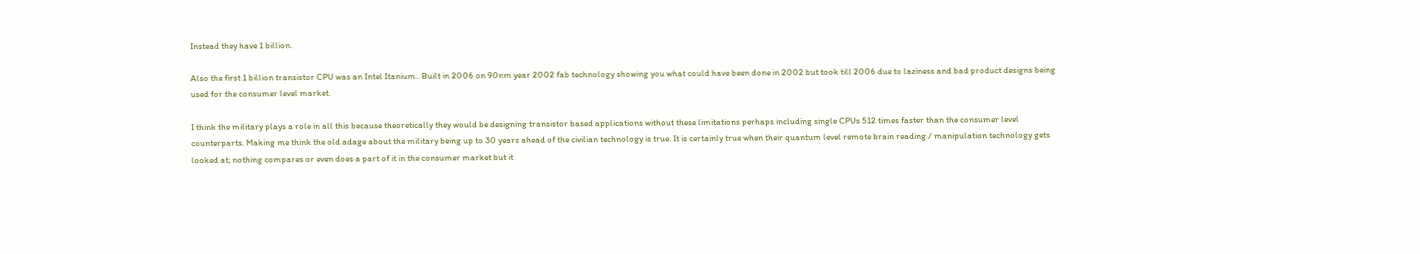Instead they have 1 billion.

Also the first 1 billion transistor CPU was an Intel Itanium.. Built in 2006 on 90nm year 2002 fab technology showing you what could have been done in 2002 but took till 2006 due to laziness and bad product designs being used for the consumer level market.

I think the military plays a role in all this because theoretically they would be designing transistor based applications without these limitations perhaps including single CPUs 512 times faster than the consumer level counterparts. Making me think the old adage about the military being up to 30 years ahead of the civilian technology is true. It is certainly true when their quantum level remote brain reading / manipulation technology gets looked at; nothing compares or even does a part of it in the consumer market but it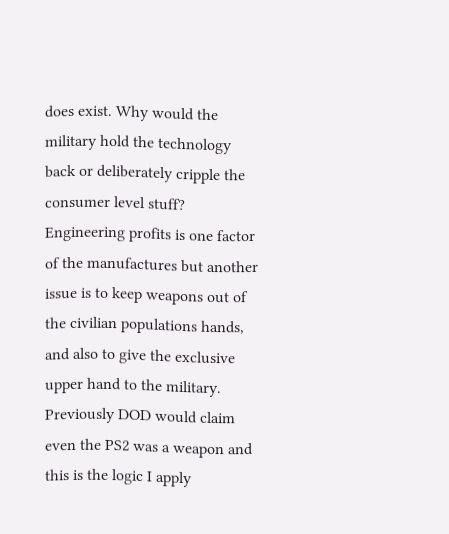does exist. Why would the military hold the technology back or deliberately cripple the consumer level stuff? Engineering profits is one factor of the manufactures but another issue is to keep weapons out of the civilian populations hands, and also to give the exclusive upper hand to the military. Previously DOD would claim even the PS2 was a weapon and this is the logic I apply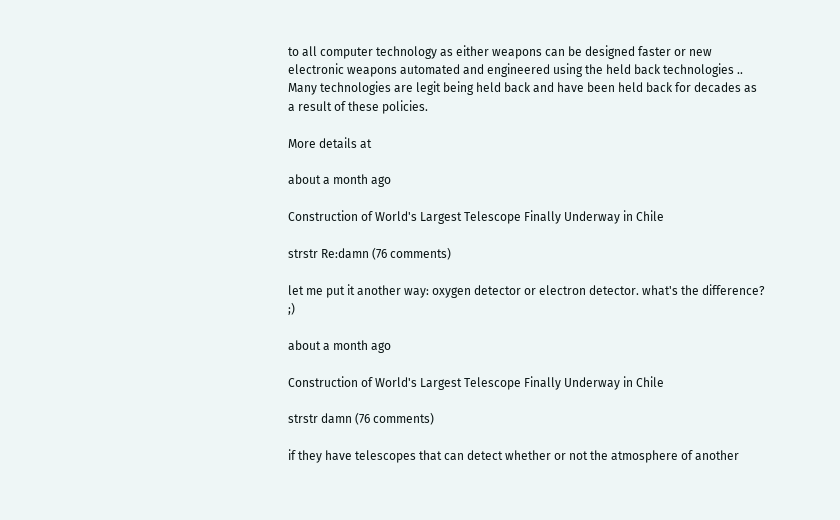to all computer technology as either weapons can be designed faster or new electronic weapons automated and engineered using the held back technologies .. Many technologies are legit being held back and have been held back for decades as a result of these policies.

More details at

about a month ago

Construction of World's Largest Telescope Finally Underway in Chile

strstr Re:damn (76 comments)

let me put it another way: oxygen detector or electron detector. what's the difference? ;)

about a month ago

Construction of World's Largest Telescope Finally Underway in Chile

strstr damn (76 comments)

if they have telescopes that can detect whether or not the atmosphere of another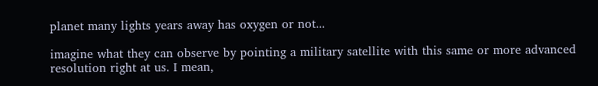planet many lights years away has oxygen or not...

imagine what they can observe by pointing a military satellite with this same or more advanced resolution right at us. I mean,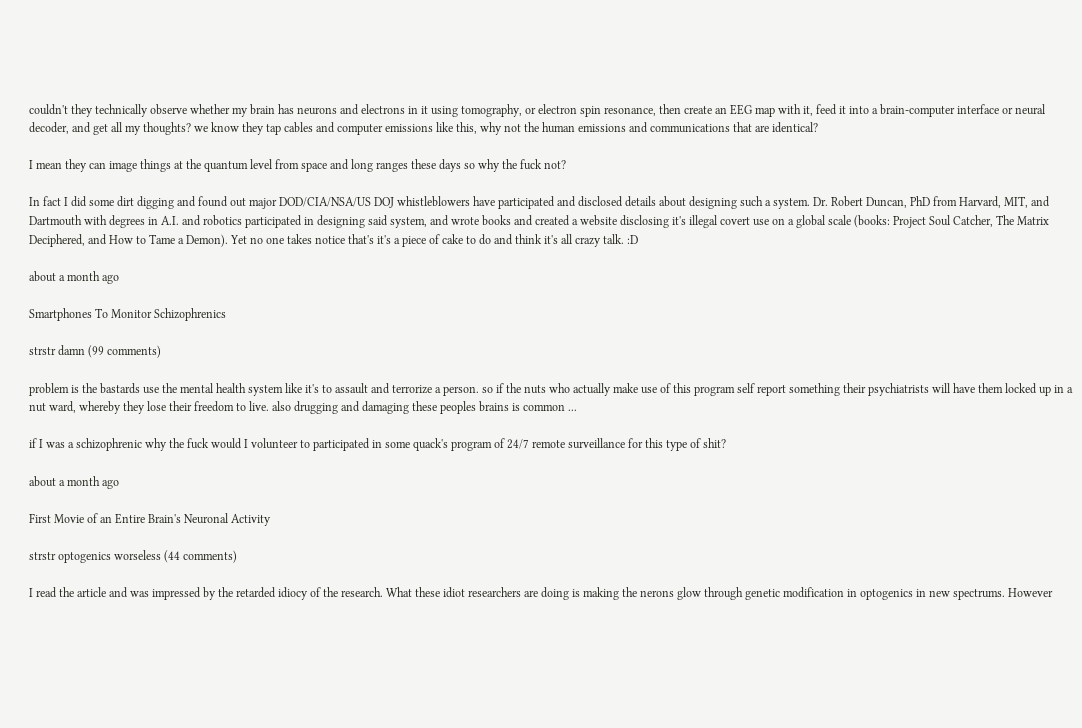couldn't they technically observe whether my brain has neurons and electrons in it using tomography, or electron spin resonance, then create an EEG map with it, feed it into a brain-computer interface or neural decoder, and get all my thoughts? we know they tap cables and computer emissions like this, why not the human emissions and communications that are identical?

I mean they can image things at the quantum level from space and long ranges these days so why the fuck not?

In fact I did some dirt digging and found out major DOD/CIA/NSA/US DOJ whistleblowers have participated and disclosed details about designing such a system. Dr. Robert Duncan, PhD from Harvard, MIT, and Dartmouth with degrees in A.I. and robotics participated in designing said system, and wrote books and created a website disclosing it's illegal covert use on a global scale (books: Project Soul Catcher, The Matrix Deciphered, and How to Tame a Demon). Yet no one takes notice that's it's a piece of cake to do and think it's all crazy talk. :D

about a month ago

Smartphones To Monitor Schizophrenics

strstr damn (99 comments)

problem is the bastards use the mental health system like it's to assault and terrorize a person. so if the nuts who actually make use of this program self report something their psychiatrists will have them locked up in a nut ward, whereby they lose their freedom to live. also drugging and damaging these peoples brains is common ...

if I was a schizophrenic why the fuck would I volunteer to participated in some quack's program of 24/7 remote surveillance for this type of shit?

about a month ago

First Movie of an Entire Brain's Neuronal Activity

strstr optogenics worseless (44 comments)

I read the article and was impressed by the retarded idiocy of the research. What these idiot researchers are doing is making the nerons glow through genetic modification in optogenics in new spectrums. However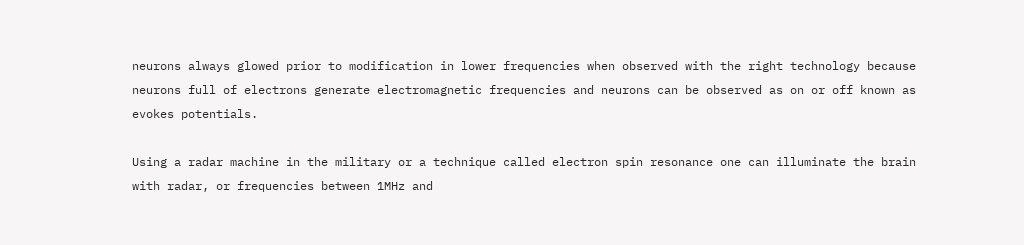neurons always glowed prior to modification in lower frequencies when observed with the right technology because neurons full of electrons generate electromagnetic frequencies and neurons can be observed as on or off known as evokes potentials.

Using a radar machine in the military or a technique called electron spin resonance one can illuminate the brain with radar, or frequencies between 1MHz and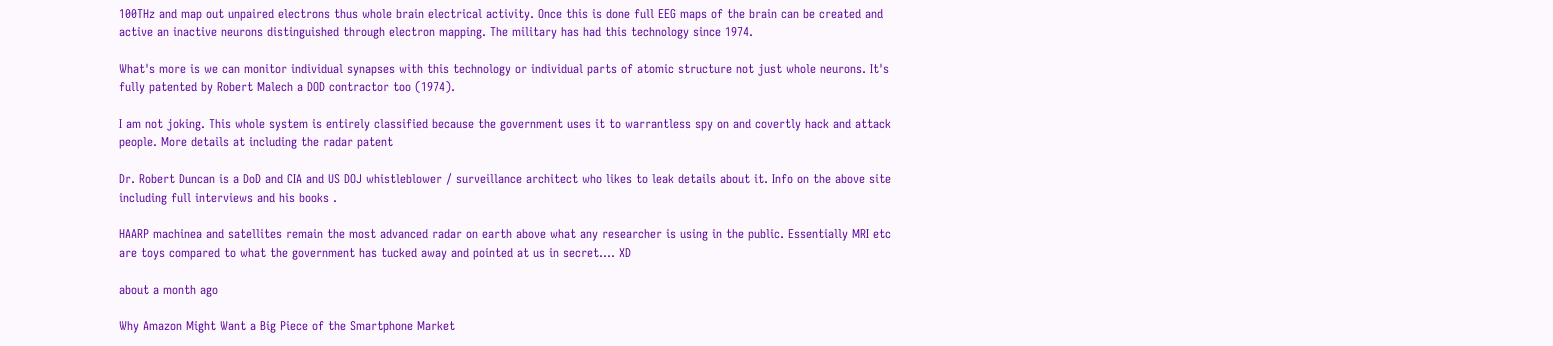100THz and map out unpaired electrons thus whole brain electrical activity. Once this is done full EEG maps of the brain can be created and active an inactive neurons distinguished through electron mapping. The military has had this technology since 1974.

What's more is we can monitor individual synapses with this technology or individual parts of atomic structure not just whole neurons. It's fully patented by Robert Malech a DOD contractor too (1974).

I am not joking. This whole system is entirely classified because the government uses it to warrantless spy on and covertly hack and attack people. More details at including the radar patent

Dr. Robert Duncan is a DoD and CIA and US DOJ whistleblower / surveillance architect who likes to leak details about it. Info on the above site including full interviews and his books .

HAARP machinea and satellites remain the most advanced radar on earth above what any researcher is using in the public. Essentially MRI etc are toys compared to what the government has tucked away and pointed at us in secret.... XD

about a month ago

Why Amazon Might Want a Big Piece of the Smartphone Market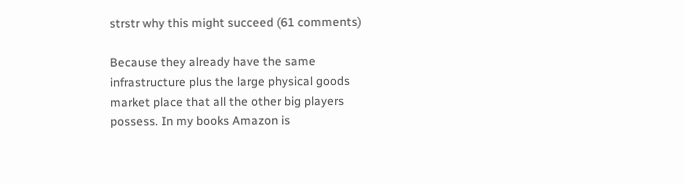strstr why this might succeed (61 comments)

Because they already have the same infrastructure plus the large physical goods market place that all the other big players possess. In my books Amazon is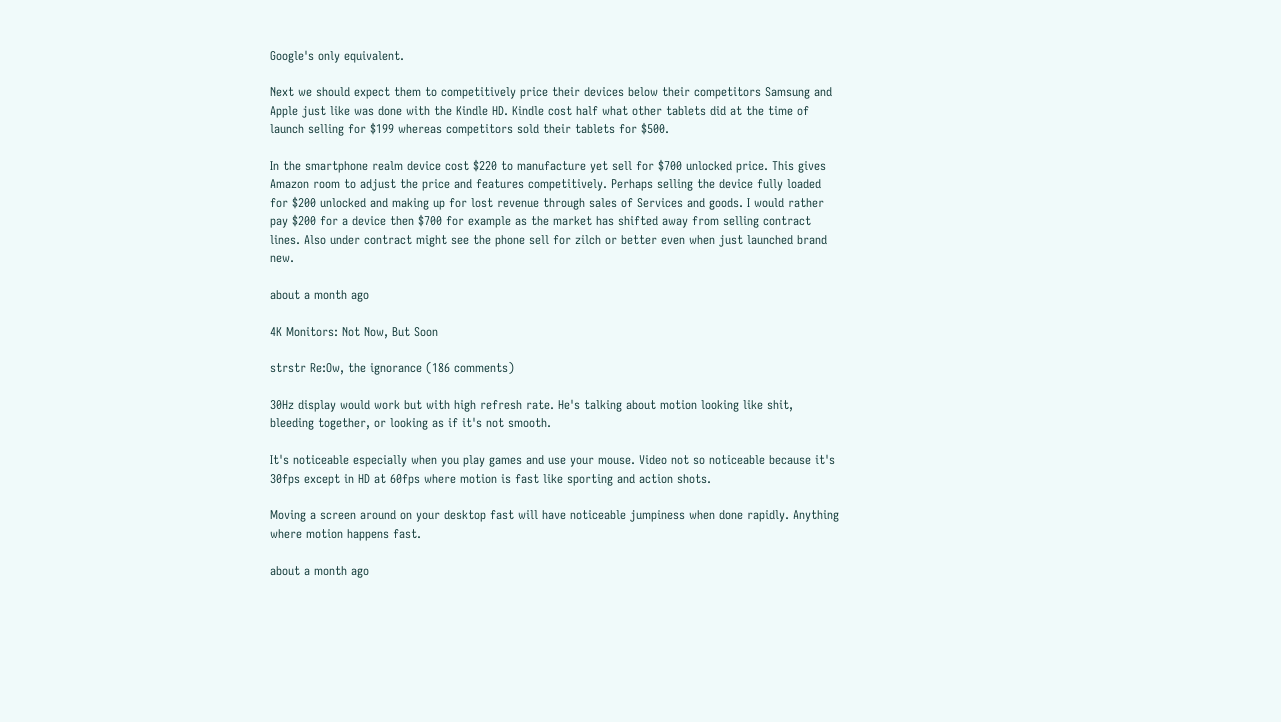Google's only equivalent.

Next we should expect them to competitively price their devices below their competitors Samsung and Apple just like was done with the Kindle HD. Kindle cost half what other tablets did at the time of launch selling for $199 whereas competitors sold their tablets for $500.

In the smartphone realm device cost $220 to manufacture yet sell for $700 unlocked price. This gives Amazon room to adjust the price and features competitively. Perhaps selling the device fully loaded for $200 unlocked and making up for lost revenue through sales of Services and goods. I would rather pay $200 for a device then $700 for example as the market has shifted away from selling contract lines. Also under contract might see the phone sell for zilch or better even when just launched brand new.

about a month ago

4K Monitors: Not Now, But Soon

strstr Re:Ow, the ignorance (186 comments)

30Hz display would work but with high refresh rate. He's talking about motion looking like shit, bleeding together, or looking as if it's not smooth.

It's noticeable especially when you play games and use your mouse. Video not so noticeable because it's 30fps except in HD at 60fps where motion is fast like sporting and action shots.

Moving a screen around on your desktop fast will have noticeable jumpiness when done rapidly. Anything where motion happens fast.

about a month ago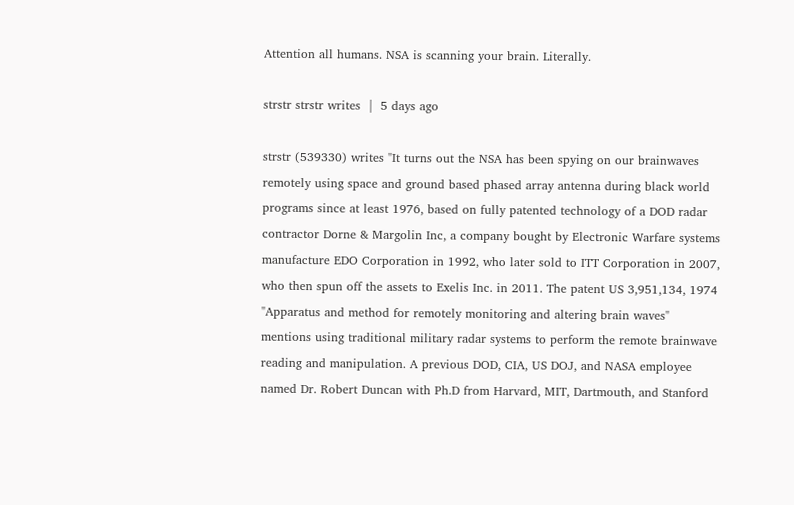Attention all humans. NSA is scanning your brain. Literally.

strstr strstr writes  |  5 days ago

strstr (539330) writes "It turns out the NSA has been spying on our brainwaves remotely using space and ground based phased array antenna during black world programs since at least 1976, based on fully patented technology of a DOD radar contractor Dorne & Margolin Inc, a company bought by Electronic Warfare systems manufacture EDO Corporation in 1992, who later sold to ITT Corporation in 2007, who then spun off the assets to Exelis Inc. in 2011. The patent US 3,951,134, 1974 "Apparatus and method for remotely monitoring and altering brain waves" mentions using traditional military radar systems to perform the remote brainwave reading and manipulation. A previous DOD, CIA, US DOJ, and NASA employee named Dr. Robert Duncan with Ph.D from Harvard, MIT, Dartmouth, and Stanford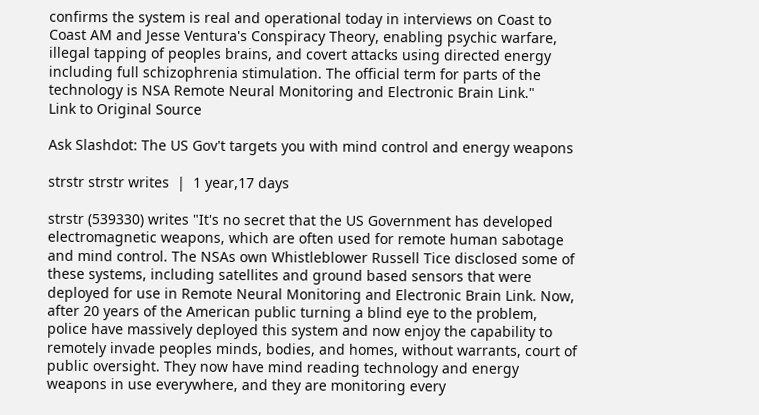confirms the system is real and operational today in interviews on Coast to Coast AM and Jesse Ventura's Conspiracy Theory, enabling psychic warfare, illegal tapping of peoples brains, and covert attacks using directed energy including full schizophrenia stimulation. The official term for parts of the technology is NSA Remote Neural Monitoring and Electronic Brain Link."
Link to Original Source

Ask Slashdot: The US Gov't targets you with mind control and energy weapons

strstr strstr writes  |  1 year,17 days

strstr (539330) writes "It's no secret that the US Government has developed electromagnetic weapons, which are often used for remote human sabotage and mind control. The NSAs own Whistleblower Russell Tice disclosed some of these systems, including satellites and ground based sensors that were deployed for use in Remote Neural Monitoring and Electronic Brain Link. Now, after 20 years of the American public turning a blind eye to the problem, police have massively deployed this system and now enjoy the capability to remotely invade peoples minds, bodies, and homes, without warrants, court of public oversight. They now have mind reading technology and energy weapons in use everywhere, and they are monitoring every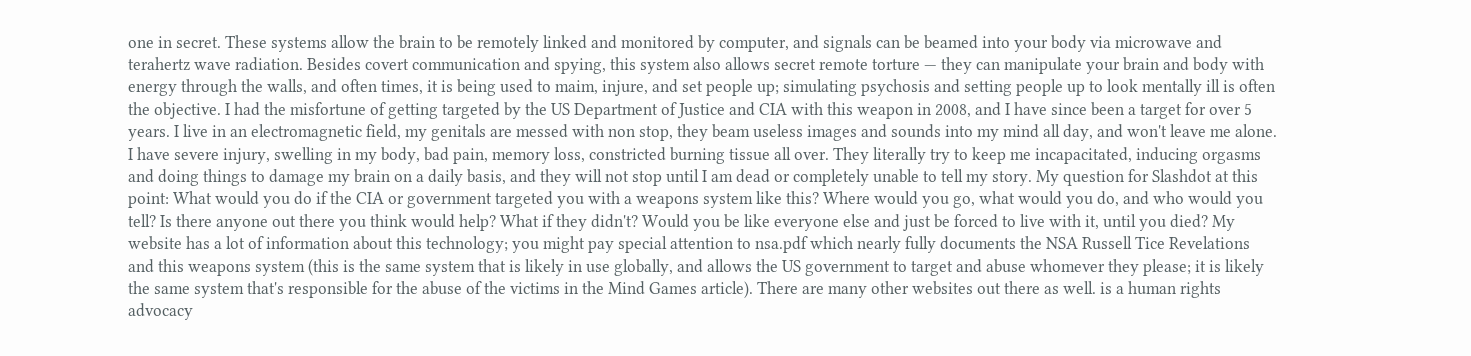one in secret. These systems allow the brain to be remotely linked and monitored by computer, and signals can be beamed into your body via microwave and terahertz wave radiation. Besides covert communication and spying, this system also allows secret remote torture — they can manipulate your brain and body with energy through the walls, and often times, it is being used to maim, injure, and set people up; simulating psychosis and setting people up to look mentally ill is often the objective. I had the misfortune of getting targeted by the US Department of Justice and CIA with this weapon in 2008, and I have since been a target for over 5 years. I live in an electromagnetic field, my genitals are messed with non stop, they beam useless images and sounds into my mind all day, and won't leave me alone. I have severe injury, swelling in my body, bad pain, memory loss, constricted burning tissue all over. They literally try to keep me incapacitated, inducing orgasms and doing things to damage my brain on a daily basis, and they will not stop until I am dead or completely unable to tell my story. My question for Slashdot at this point: What would you do if the CIA or government targeted you with a weapons system like this? Where would you go, what would you do, and who would you tell? Is there anyone out there you think would help? What if they didn't? Would you be like everyone else and just be forced to live with it, until you died? My website has a lot of information about this technology; you might pay special attention to nsa.pdf which nearly fully documents the NSA Russell Tice Revelations and this weapons system (this is the same system that is likely in use globally, and allows the US government to target and abuse whomever they please; it is likely the same system that's responsible for the abuse of the victims in the Mind Games article). There are many other websites out there as well. is a human rights advocacy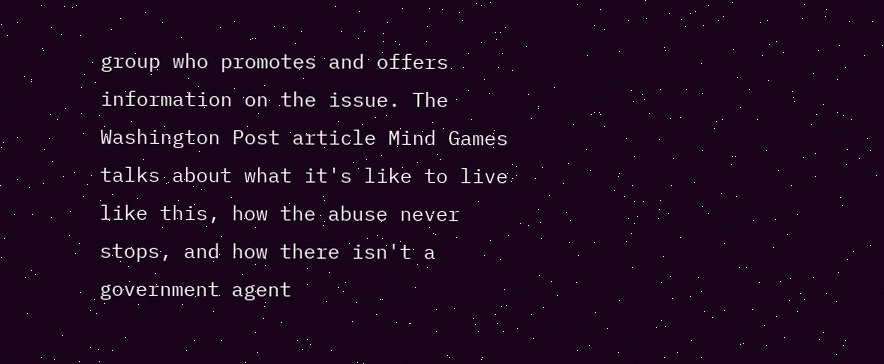group who promotes and offers information on the issue. The Washington Post article Mind Games talks about what it's like to live like this, how the abuse never stops, and how there isn't a government agent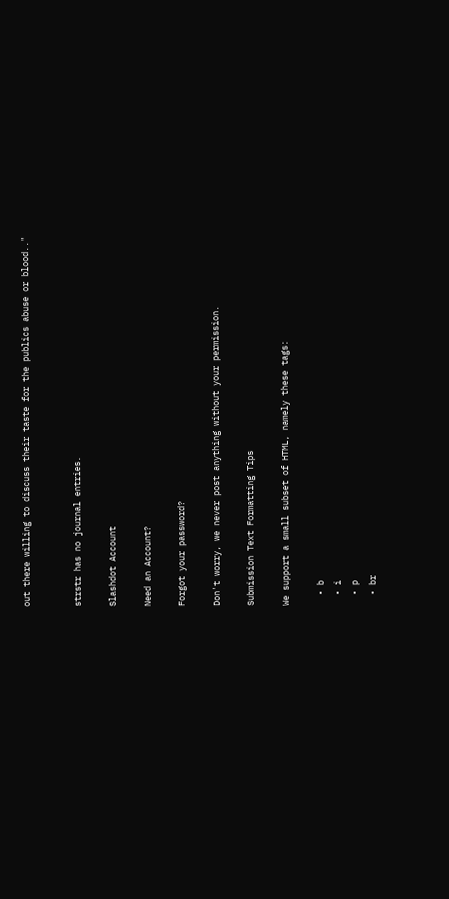out there willing to discuss their taste for the publics abuse or blood.."


strstr has no journal entries.

Slashdot Account

Need an Account?

Forgot your password?

Don't worry, we never post anything without your permission.

Submission Text Formatting Tips

We support a small subset of HTML, namely these tags:

  • b
  • i
  • p
  • br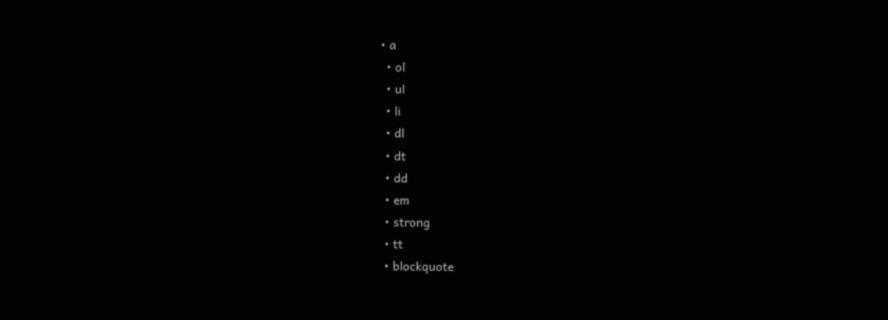• a
  • ol
  • ul
  • li
  • dl
  • dt
  • dd
  • em
  • strong
  • tt
  • blockquote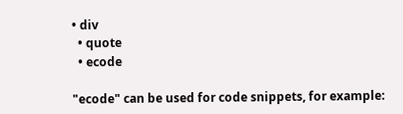• div
  • quote
  • ecode

"ecode" can be used for code snippets, for example: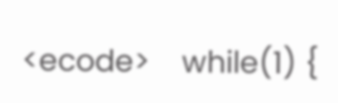<ecode>    while(1) {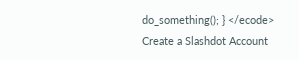do_something(); } </ecode>
Create a Slashdot Account